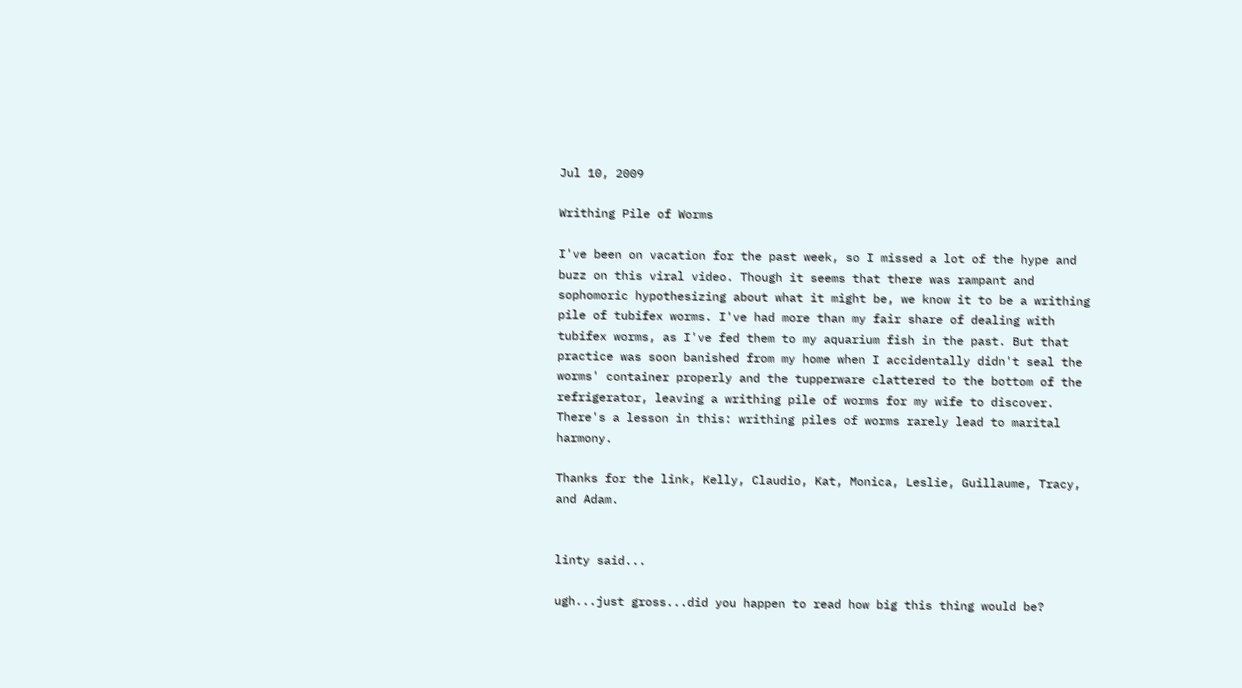Jul 10, 2009

Writhing Pile of Worms

I've been on vacation for the past week, so I missed a lot of the hype and buzz on this viral video. Though it seems that there was rampant and sophomoric hypothesizing about what it might be, we know it to be a writhing pile of tubifex worms. I've had more than my fair share of dealing with tubifex worms, as I've fed them to my aquarium fish in the past. But that practice was soon banished from my home when I accidentally didn't seal the worms' container properly and the tupperware clattered to the bottom of the refrigerator, leaving a writhing pile of worms for my wife to discover. There's a lesson in this: writhing piles of worms rarely lead to marital harmony.

Thanks for the link, Kelly, Claudio, Kat, Monica, Leslie, Guillaume, Tracy, and Adam.


linty said...

ugh...just gross...did you happen to read how big this thing would be?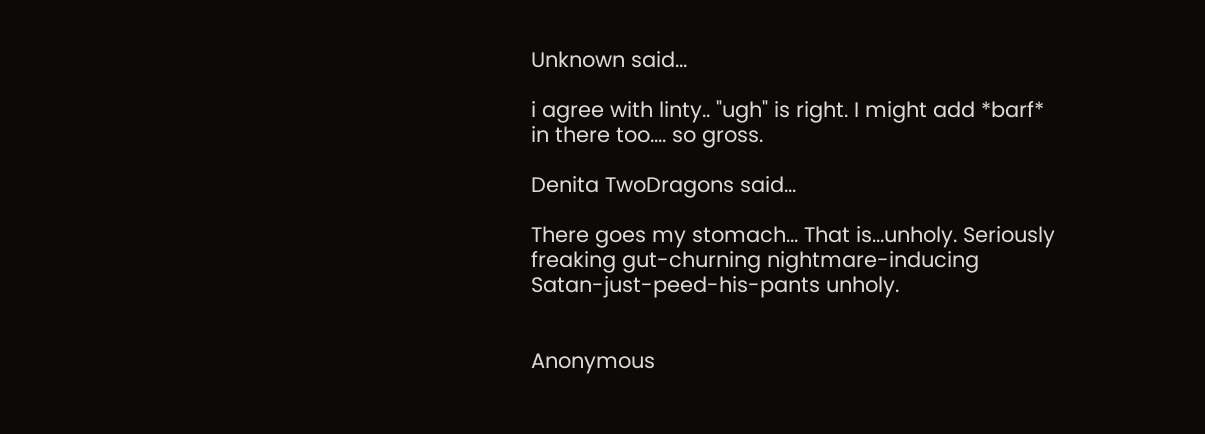Unknown said...

i agree with linty.. "ugh" is right. I might add *barf* in there too.... so gross.

Denita TwoDragons said...

There goes my stomach... That is...unholy. Seriously freaking gut-churning nightmare-inducing Satan-just-peed-his-pants unholy.


Anonymous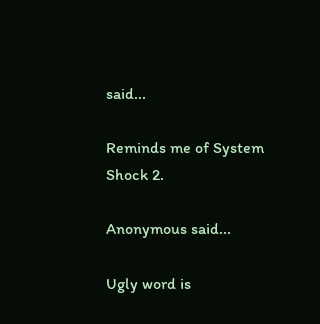said...

Reminds me of System Shock 2.

Anonymous said...

Ugly word is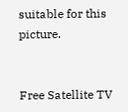suitable for this picture.


Free Satellite TV